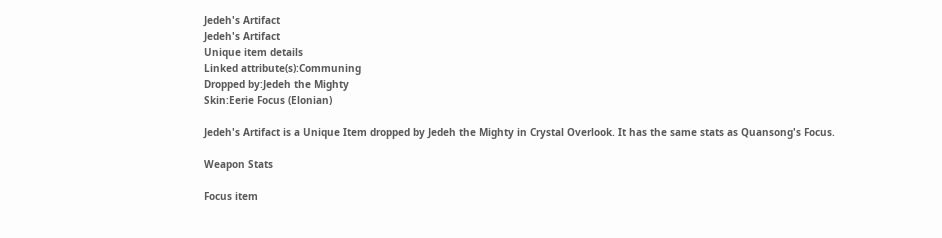Jedeh's Artifact
Jedeh's Artifact
Unique item details
Linked attribute(s):Communing
Dropped by:Jedeh the Mighty
Skin:Eerie Focus (Elonian)

Jedeh's Artifact is a Unique Item dropped by Jedeh the Mighty in Crystal Overlook. It has the same stats as Quansong's Focus.

Weapon Stats

Focus item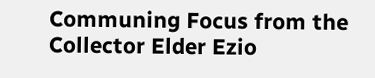Communing Focus from the Collector Elder Ezio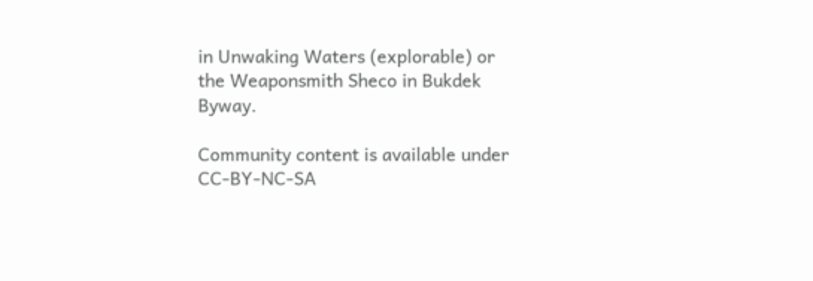in Unwaking Waters (explorable) or the Weaponsmith Sheco in Bukdek Byway.

Community content is available under CC-BY-NC-SA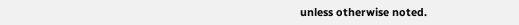unless otherwise noted.